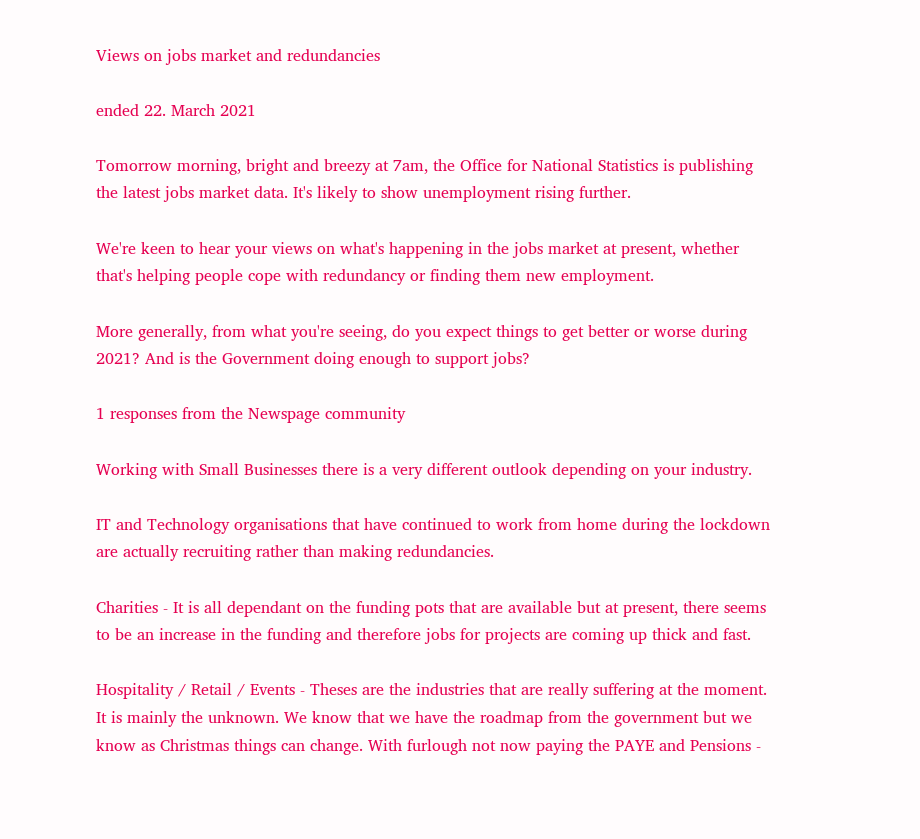Views on jobs market and redundancies

ended 22. March 2021

Tomorrow morning, bright and breezy at 7am, the Office for National Statistics is publishing the latest jobs market data. It's likely to show unemployment rising further.

We're keen to hear your views on what's happening in the jobs market at present, whether that's helping people cope with redundancy or finding them new employment.

More generally, from what you're seeing, do you expect things to get better or worse during 2021? And is the Government doing enough to support jobs?

1 responses from the Newspage community

Working with Small Businesses there is a very different outlook depending on your industry.

IT and Technology organisations that have continued to work from home during the lockdown are actually recruiting rather than making redundancies.

Charities - It is all dependant on the funding pots that are available but at present, there seems to be an increase in the funding and therefore jobs for projects are coming up thick and fast.

Hospitality / Retail / Events - Theses are the industries that are really suffering at the moment. It is mainly the unknown. We know that we have the roadmap from the government but we know as Christmas things can change. With furlough not now paying the PAYE and Pensions -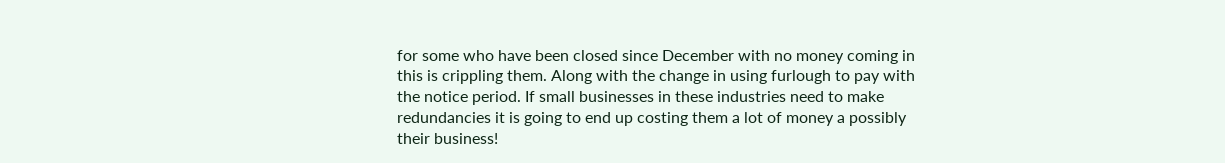for some who have been closed since December with no money coming in this is crippling them. Along with the change in using furlough to pay with the notice period. If small businesses in these industries need to make redundancies it is going to end up costing them a lot of money a possibly their business!